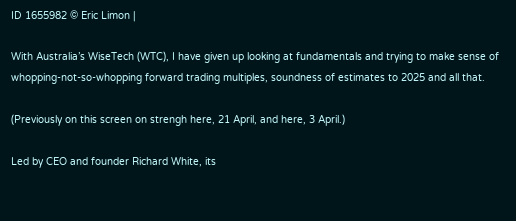ID 1655982 © Eric Limon |

With Australia’s WiseTech (WTC), I have given up looking at fundamentals and trying to make sense of whopping-not-so-whopping forward trading multiples, soundness of estimates to 2025 and all that.

(Previously on this screen on strengh here, 21 April, and here, 3 April.)

Led by CEO and founder Richard White, its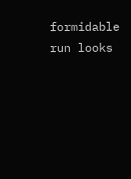formidable run looks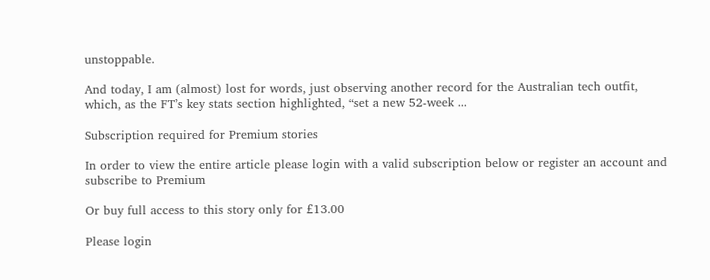unstoppable.

And today, I am (almost) lost for words, just observing another record for the Australian tech outfit, which, as the FT’s key stats section highlighted, “set a new 52-week ...

Subscription required for Premium stories

In order to view the entire article please login with a valid subscription below or register an account and subscribe to Premium

Or buy full access to this story only for £13.00

Please login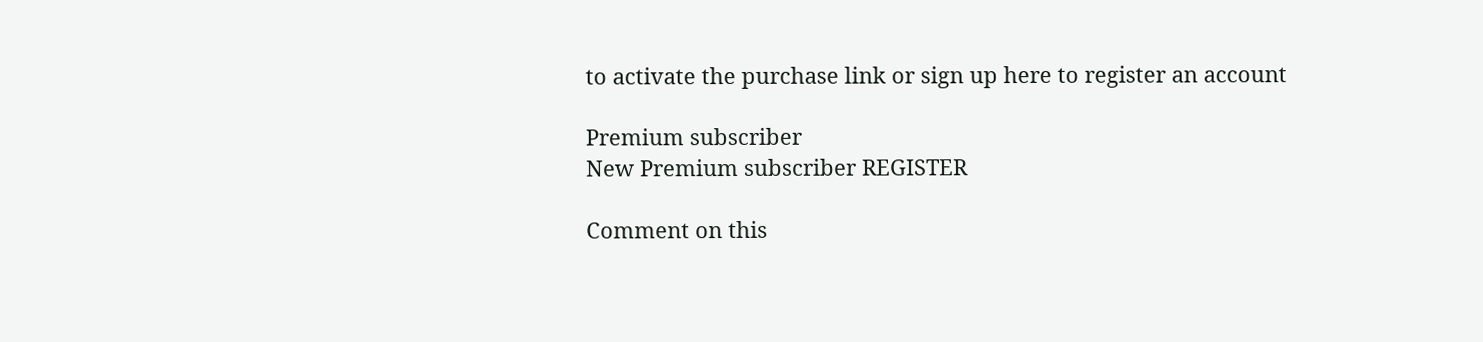to activate the purchase link or sign up here to register an account

Premium subscriber
New Premium subscriber REGISTER

Comment on this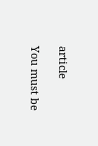article

You must be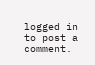logged in to post a comment.